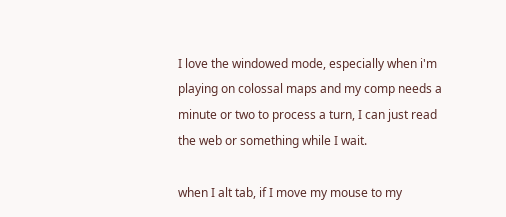I love the windowed mode, especially when i'm playing on colossal maps and my comp needs a minute or two to process a turn, I can just read the web or something while I wait.

when I alt tab, if I move my mouse to my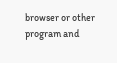browser or other program and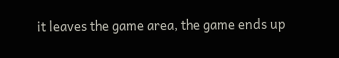it leaves the game area, the game ends up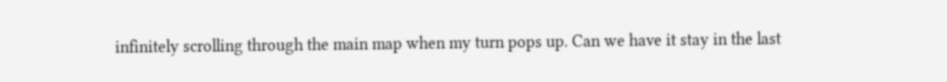infinitely scrolling through the main map when my turn pops up. Can we have it stay in the last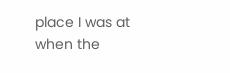place I was at when the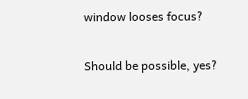window looses focus?

Should be possible, yes?